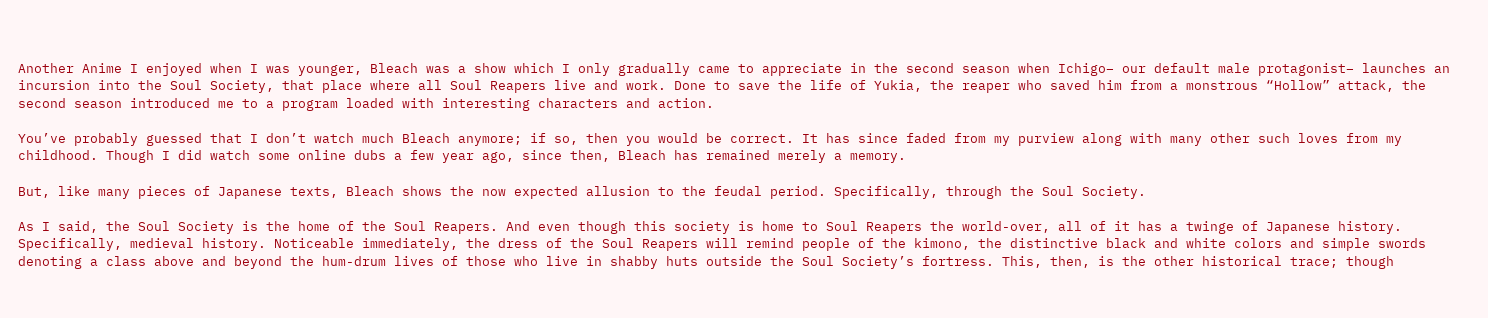Another Anime I enjoyed when I was younger, Bleach was a show which I only gradually came to appreciate in the second season when Ichigo– our default male protagonist– launches an incursion into the Soul Society, that place where all Soul Reapers live and work. Done to save the life of Yukia, the reaper who saved him from a monstrous “Hollow” attack, the second season introduced me to a program loaded with interesting characters and action.

You’ve probably guessed that I don’t watch much Bleach anymore; if so, then you would be correct. It has since faded from my purview along with many other such loves from my childhood. Though I did watch some online dubs a few year ago, since then, Bleach has remained merely a memory.

But, like many pieces of Japanese texts, Bleach shows the now expected allusion to the feudal period. Specifically, through the Soul Society.

As I said, the Soul Society is the home of the Soul Reapers. And even though this society is home to Soul Reapers the world-over, all of it has a twinge of Japanese history. Specifically, medieval history. Noticeable immediately, the dress of the Soul Reapers will remind people of the kimono, the distinctive black and white colors and simple swords denoting a class above and beyond the hum-drum lives of those who live in shabby huts outside the Soul Society’s fortress. This, then, is the other historical trace; though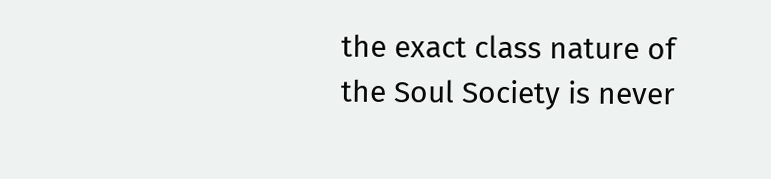the exact class nature of the Soul Society is never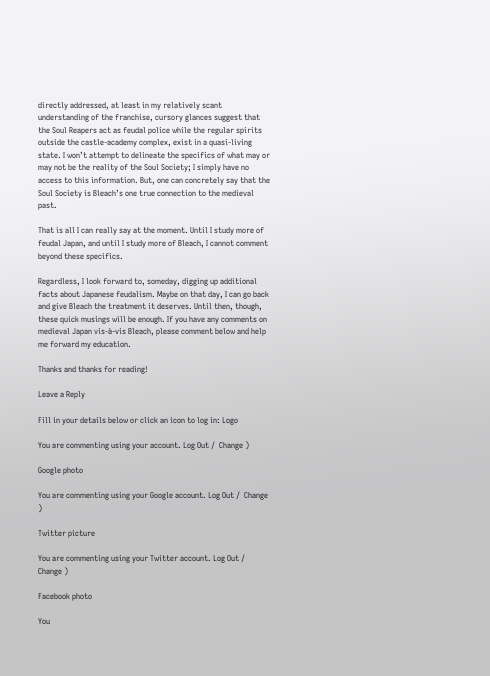directly addressed, at least in my relatively scant understanding of the franchise, cursory glances suggest that the Soul Reapers act as feudal police while the regular spirits outside the castle-academy complex, exist in a quasi-living state. I won’t attempt to delineate the specifics of what may or may not be the reality of the Soul Society; I simply have no access to this information. But, one can concretely say that the Soul Society is Bleach’s one true connection to the medieval past.

That is all I can really say at the moment. Until I study more of feudal Japan, and until I study more of Bleach, I cannot comment beyond these specifics.

Regardless, I look forward to, someday, digging up additional facts about Japanese feudalism. Maybe on that day, I can go back and give Bleach the treatment it deserves. Until then, though, these quick musings will be enough. If you have any comments on medieval Japan vis-à-vis Bleach, please comment below and help me forward my education.

Thanks and thanks for reading!

Leave a Reply

Fill in your details below or click an icon to log in: Logo

You are commenting using your account. Log Out /  Change )

Google photo

You are commenting using your Google account. Log Out /  Change )

Twitter picture

You are commenting using your Twitter account. Log Out /  Change )

Facebook photo

You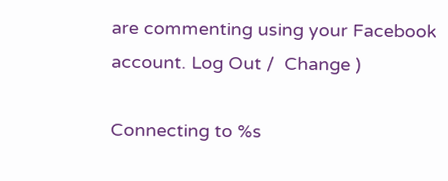are commenting using your Facebook account. Log Out /  Change )

Connecting to %s